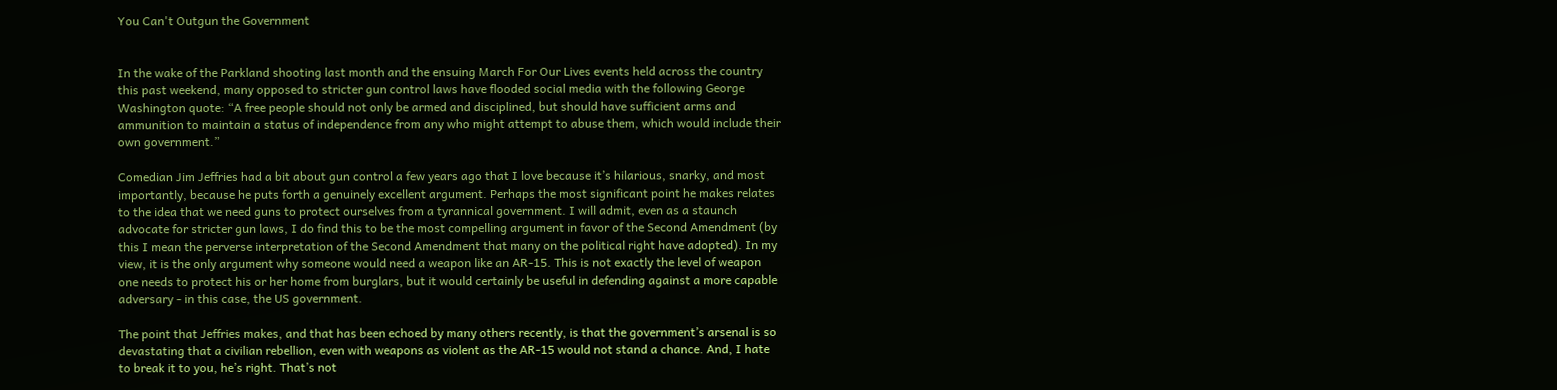You Can't Outgun the Government


In the wake of the Parkland shooting last month and the ensuing March For Our Lives events held across the country this past weekend, many opposed to stricter gun control laws have flooded social media with the following George Washington quote: “A free people should not only be armed and disciplined, but should have sufficient arms and ammunition to maintain a status of independence from any who might attempt to abuse them, which would include their own government.”

Comedian Jim Jeffries had a bit about gun control a few years ago that I love because it’s hilarious, snarky, and most importantly, because he puts forth a genuinely excellent argument. Perhaps the most significant point he makes relates to the idea that we need guns to protect ourselves from a tyrannical government. I will admit, even as a staunch advocate for stricter gun laws, I do find this to be the most compelling argument in favor of the Second Amendment (by this I mean the perverse interpretation of the Second Amendment that many on the political right have adopted). In my view, it is the only argument why someone would need a weapon like an AR-15. This is not exactly the level of weapon one needs to protect his or her home from burglars, but it would certainly be useful in defending against a more capable adversary - in this case, the US government.

The point that Jeffries makes, and that has been echoed by many others recently, is that the government’s arsenal is so devastating that a civilian rebellion, even with weapons as violent as the AR-15 would not stand a chance. And, I hate to break it to you, he’s right. That’s not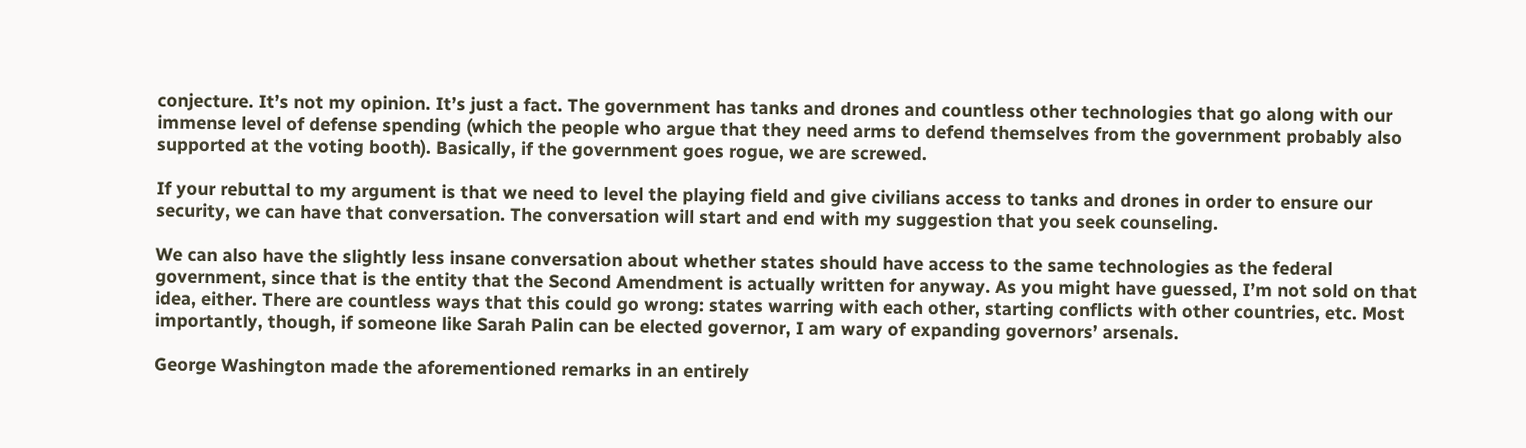conjecture. It’s not my opinion. It’s just a fact. The government has tanks and drones and countless other technologies that go along with our immense level of defense spending (which the people who argue that they need arms to defend themselves from the government probably also supported at the voting booth). Basically, if the government goes rogue, we are screwed.

If your rebuttal to my argument is that we need to level the playing field and give civilians access to tanks and drones in order to ensure our security, we can have that conversation. The conversation will start and end with my suggestion that you seek counseling.

We can also have the slightly less insane conversation about whether states should have access to the same technologies as the federal government, since that is the entity that the Second Amendment is actually written for anyway. As you might have guessed, I’m not sold on that idea, either. There are countless ways that this could go wrong: states warring with each other, starting conflicts with other countries, etc. Most importantly, though, if someone like Sarah Palin can be elected governor, I am wary of expanding governors’ arsenals.

George Washington made the aforementioned remarks in an entirely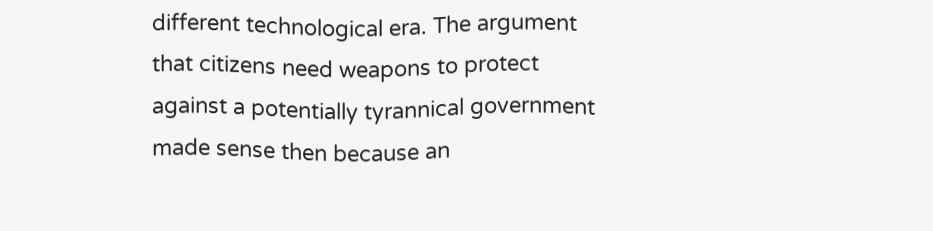different technological era. The argument that citizens need weapons to protect against a potentially tyrannical government made sense then because an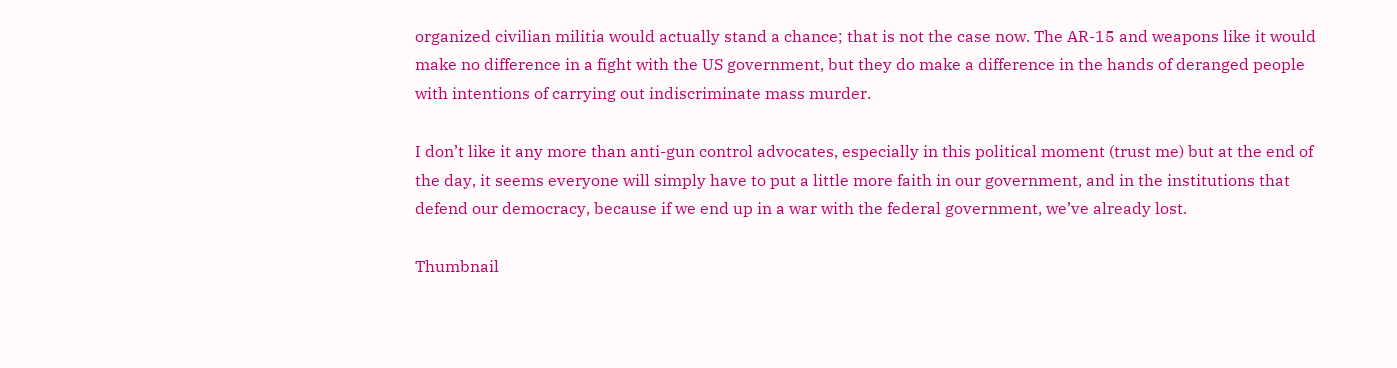organized civilian militia would actually stand a chance; that is not the case now. The AR-15 and weapons like it would make no difference in a fight with the US government, but they do make a difference in the hands of deranged people with intentions of carrying out indiscriminate mass murder.

I don’t like it any more than anti-gun control advocates, especially in this political moment (trust me) but at the end of the day, it seems everyone will simply have to put a little more faith in our government, and in the institutions that defend our democracy, because if we end up in a war with the federal government, we’ve already lost.

Thumbnail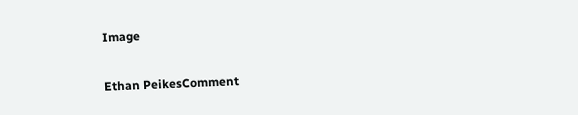Image

Ethan PeikesComment